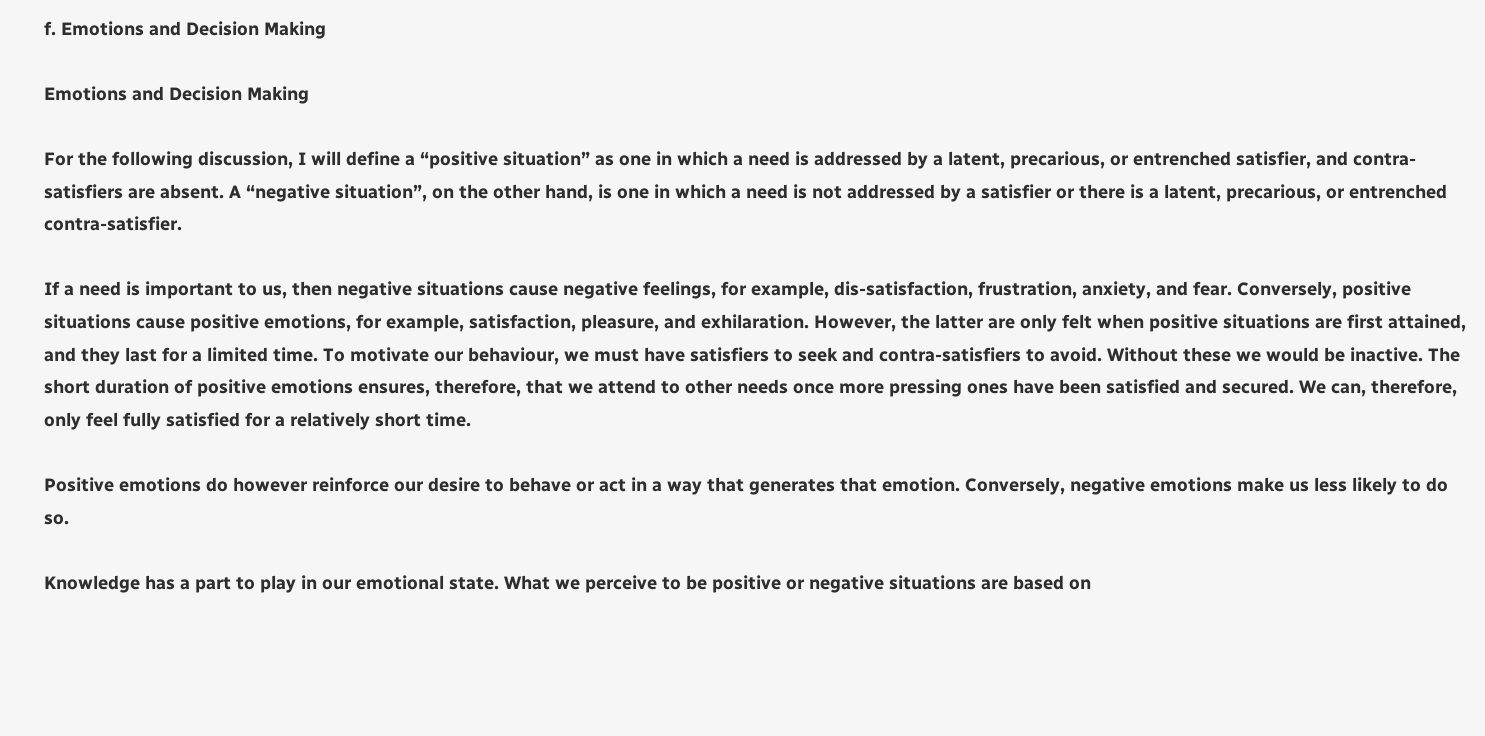f. Emotions and Decision Making

Emotions and Decision Making

For the following discussion, I will define a “positive situation” as one in which a need is addressed by a latent, precarious, or entrenched satisfier, and contra-satisfiers are absent. A “negative situation”, on the other hand, is one in which a need is not addressed by a satisfier or there is a latent, precarious, or entrenched contra-satisfier.

If a need is important to us, then negative situations cause negative feelings, for example, dis-satisfaction, frustration, anxiety, and fear. Conversely, positive situations cause positive emotions, for example, satisfaction, pleasure, and exhilaration. However, the latter are only felt when positive situations are first attained, and they last for a limited time. To motivate our behaviour, we must have satisfiers to seek and contra-satisfiers to avoid. Without these we would be inactive. The short duration of positive emotions ensures, therefore, that we attend to other needs once more pressing ones have been satisfied and secured. We can, therefore, only feel fully satisfied for a relatively short time.

Positive emotions do however reinforce our desire to behave or act in a way that generates that emotion. Conversely, negative emotions make us less likely to do so.

Knowledge has a part to play in our emotional state. What we perceive to be positive or negative situations are based on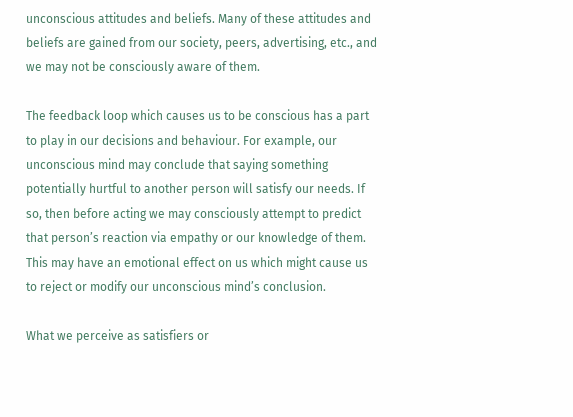unconscious attitudes and beliefs. Many of these attitudes and beliefs are gained from our society, peers, advertising, etc., and we may not be consciously aware of them.

The feedback loop which causes us to be conscious has a part to play in our decisions and behaviour. For example, our unconscious mind may conclude that saying something potentially hurtful to another person will satisfy our needs. If so, then before acting we may consciously attempt to predict that person’s reaction via empathy or our knowledge of them. This may have an emotional effect on us which might cause us to reject or modify our unconscious mind’s conclusion.

What we perceive as satisfiers or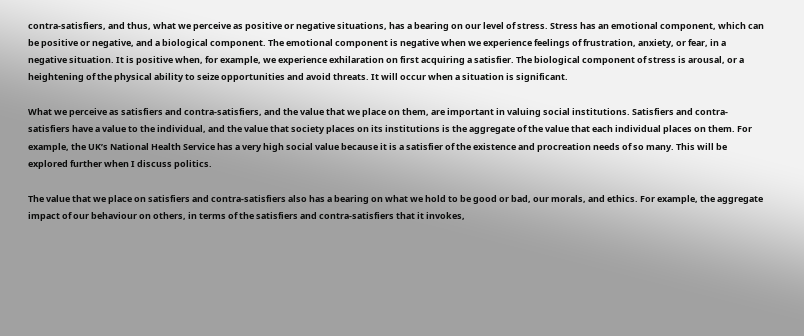contra-satisfiers, and thus, what we perceive as positive or negative situations, has a bearing on our level of stress. Stress has an emotional component, which can be positive or negative, and a biological component. The emotional component is negative when we experience feelings of frustration, anxiety, or fear, in a negative situation. It is positive when, for example, we experience exhilaration on first acquiring a satisfier. The biological component of stress is arousal, or a heightening of the physical ability to seize opportunities and avoid threats. It will occur when a situation is significant.

What we perceive as satisfiers and contra-satisfiers, and the value that we place on them, are important in valuing social institutions. Satisfiers and contra-satisfiers have a value to the individual, and the value that society places on its institutions is the aggregate of the value that each individual places on them. For example, the UK’s National Health Service has a very high social value because it is a satisfier of the existence and procreation needs of so many. This will be explored further when I discuss politics.

The value that we place on satisfiers and contra-satisfiers also has a bearing on what we hold to be good or bad, our morals, and ethics. For example, the aggregate impact of our behaviour on others, in terms of the satisfiers and contra-satisfiers that it invokes,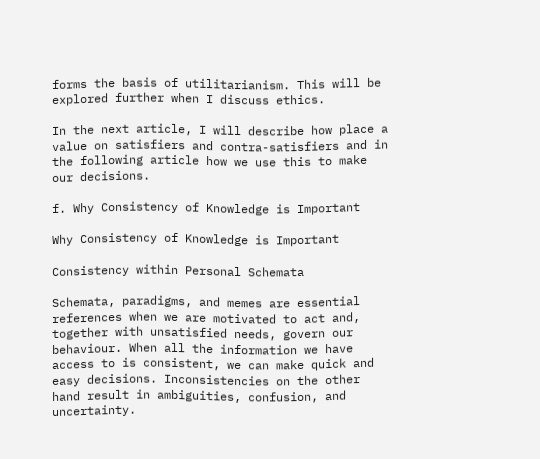forms the basis of utilitarianism. This will be explored further when I discuss ethics.

In the next article, I will describe how place a value on satisfiers and contra-satisfiers and in the following article how we use this to make our decisions.

f. Why Consistency of Knowledge is Important

Why Consistency of Knowledge is Important

Consistency within Personal Schemata

Schemata, paradigms, and memes are essential references when we are motivated to act and, together with unsatisfied needs, govern our behaviour. When all the information we have access to is consistent, we can make quick and easy decisions. Inconsistencies on the other hand result in ambiguities, confusion, and uncertainty.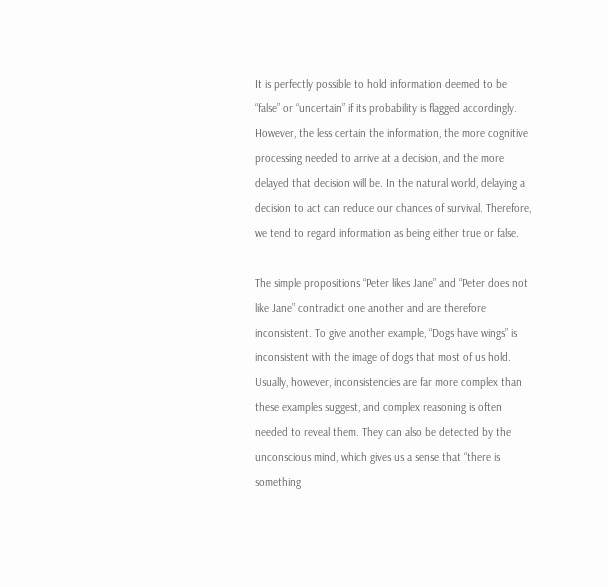It is perfectly possible to hold information deemed to be “false” or “uncertain” if its probability is flagged accordingly. However, the less certain the information, the more cognitive processing needed to arrive at a decision, and the more delayed that decision will be. In the natural world, delaying a decision to act can reduce our chances of survival. Therefore, we tend to regard information as being either true or false.

The simple propositions “Peter likes Jane” and “Peter does not like Jane” contradict one another and are therefore inconsistent. To give another example, “Dogs have wings” is inconsistent with the image of dogs that most of us hold. Usually, however, inconsistencies are far more complex than these examples suggest, and complex reasoning is often needed to reveal them. They can also be detected by the unconscious mind, which gives us a sense that “there is something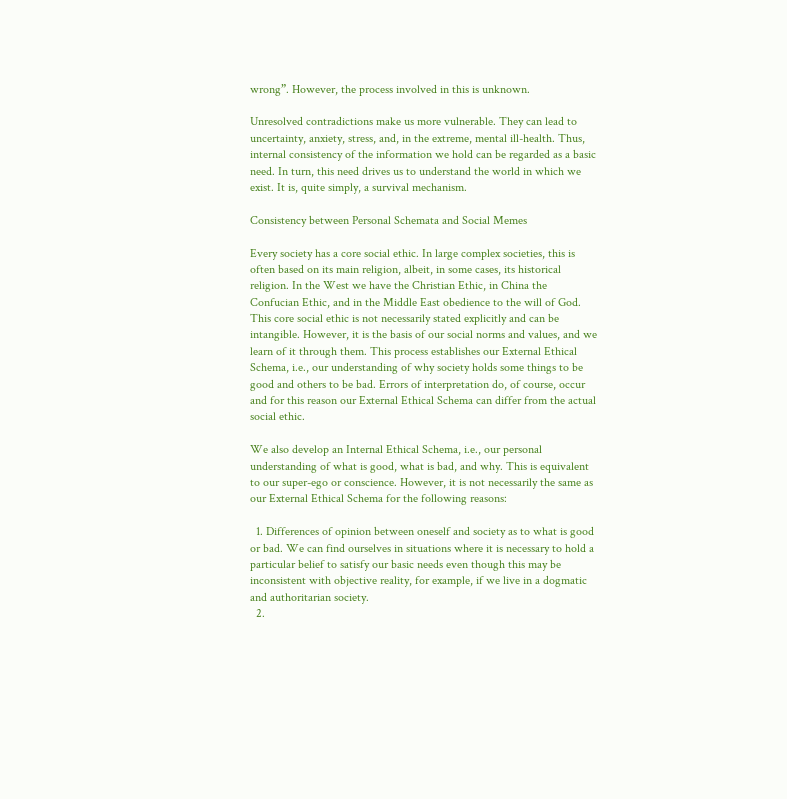wrong”. However, the process involved in this is unknown.

Unresolved contradictions make us more vulnerable. They can lead to uncertainty, anxiety, stress, and, in the extreme, mental ill-health. Thus, internal consistency of the information we hold can be regarded as a basic need. In turn, this need drives us to understand the world in which we exist. It is, quite simply, a survival mechanism.

Consistency between Personal Schemata and Social Memes

Every society has a core social ethic. In large complex societies, this is often based on its main religion, albeit, in some cases, its historical religion. In the West we have the Christian Ethic, in China the Confucian Ethic, and in the Middle East obedience to the will of God. This core social ethic is not necessarily stated explicitly and can be intangible. However, it is the basis of our social norms and values, and we learn of it through them. This process establishes our External Ethical Schema, i.e., our understanding of why society holds some things to be good and others to be bad. Errors of interpretation do, of course, occur and for this reason our External Ethical Schema can differ from the actual social ethic.

We also develop an Internal Ethical Schema, i.e., our personal understanding of what is good, what is bad, and why. This is equivalent to our super-ego or conscience. However, it is not necessarily the same as our External Ethical Schema for the following reasons:

  1. Differences of opinion between oneself and society as to what is good or bad. We can find ourselves in situations where it is necessary to hold a particular belief to satisfy our basic needs even though this may be inconsistent with objective reality, for example, if we live in a dogmatic and authoritarian society.
  2.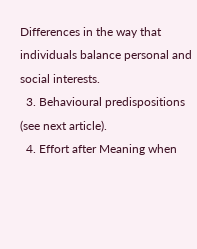Differences in the way that individuals balance personal and social interests.
  3. Behavioural predispositions (see next article).
  4. Effort after Meaning when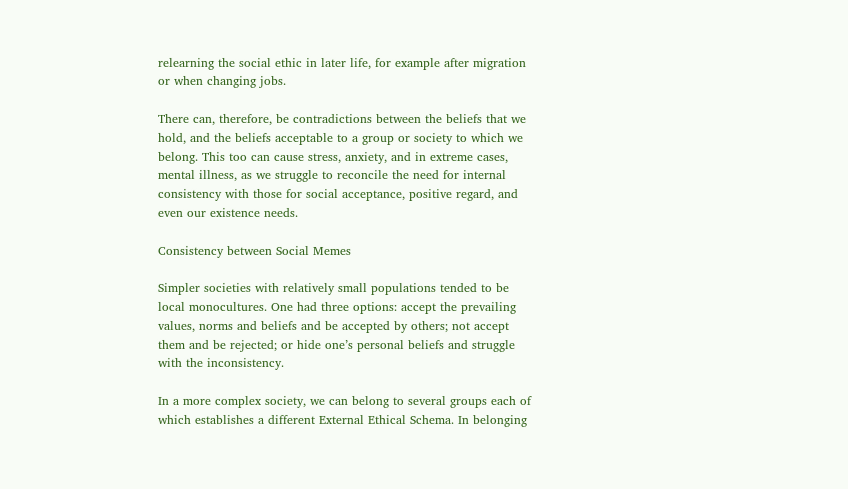relearning the social ethic in later life, for example after migration or when changing jobs.

There can, therefore, be contradictions between the beliefs that we hold, and the beliefs acceptable to a group or society to which we belong. This too can cause stress, anxiety, and in extreme cases, mental illness, as we struggle to reconcile the need for internal consistency with those for social acceptance, positive regard, and even our existence needs.

Consistency between Social Memes

Simpler societies with relatively small populations tended to be local monocultures. One had three options: accept the prevailing values, norms and beliefs and be accepted by others; not accept them and be rejected; or hide one’s personal beliefs and struggle with the inconsistency.

In a more complex society, we can belong to several groups each of which establishes a different External Ethical Schema. In belonging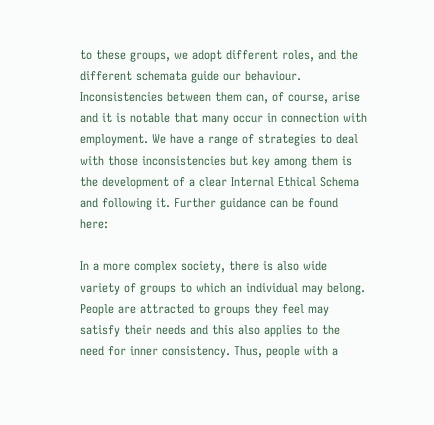to these groups, we adopt different roles, and the different schemata guide our behaviour. Inconsistencies between them can, of course, arise and it is notable that many occur in connection with employment. We have a range of strategies to deal with those inconsistencies but key among them is the development of a clear Internal Ethical Schema and following it. Further guidance can be found here:

In a more complex society, there is also wide variety of groups to which an individual may belong. People are attracted to groups they feel may satisfy their needs and this also applies to the need for inner consistency. Thus, people with a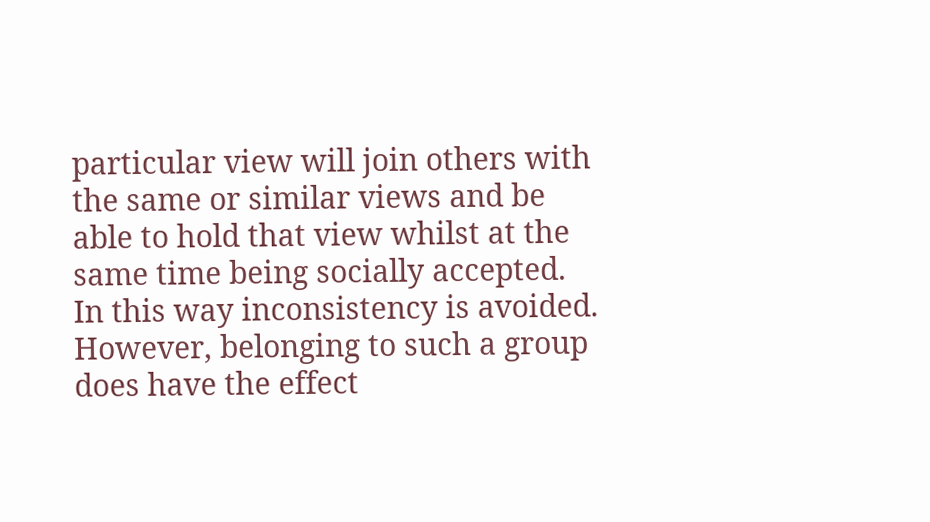particular view will join others with the same or similar views and be able to hold that view whilst at the same time being socially accepted. In this way inconsistency is avoided. However, belonging to such a group does have the effect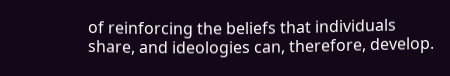of reinforcing the beliefs that individuals share, and ideologies can, therefore, develop.